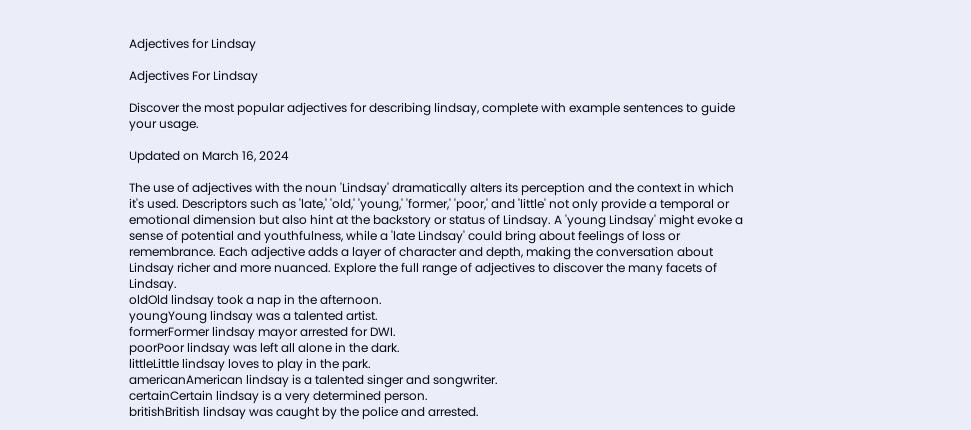Adjectives for Lindsay

Adjectives For Lindsay

Discover the most popular adjectives for describing lindsay, complete with example sentences to guide your usage.

Updated on March 16, 2024

The use of adjectives with the noun 'Lindsay' dramatically alters its perception and the context in which it's used. Descriptors such as 'late,' 'old,' 'young,' 'former,' 'poor,' and 'little' not only provide a temporal or emotional dimension but also hint at the backstory or status of Lindsay. A 'young Lindsay' might evoke a sense of potential and youthfulness, while a 'late Lindsay' could bring about feelings of loss or remembrance. Each adjective adds a layer of character and depth, making the conversation about Lindsay richer and more nuanced. Explore the full range of adjectives to discover the many facets of Lindsay.
oldOld lindsay took a nap in the afternoon.
youngYoung lindsay was a talented artist.
formerFormer lindsay mayor arrested for DWI.
poorPoor lindsay was left all alone in the dark.
littleLittle lindsay loves to play in the park.
americanAmerican lindsay is a talented singer and songwriter.
certainCertain lindsay is a very determined person.
britishBritish lindsay was caught by the police and arrested.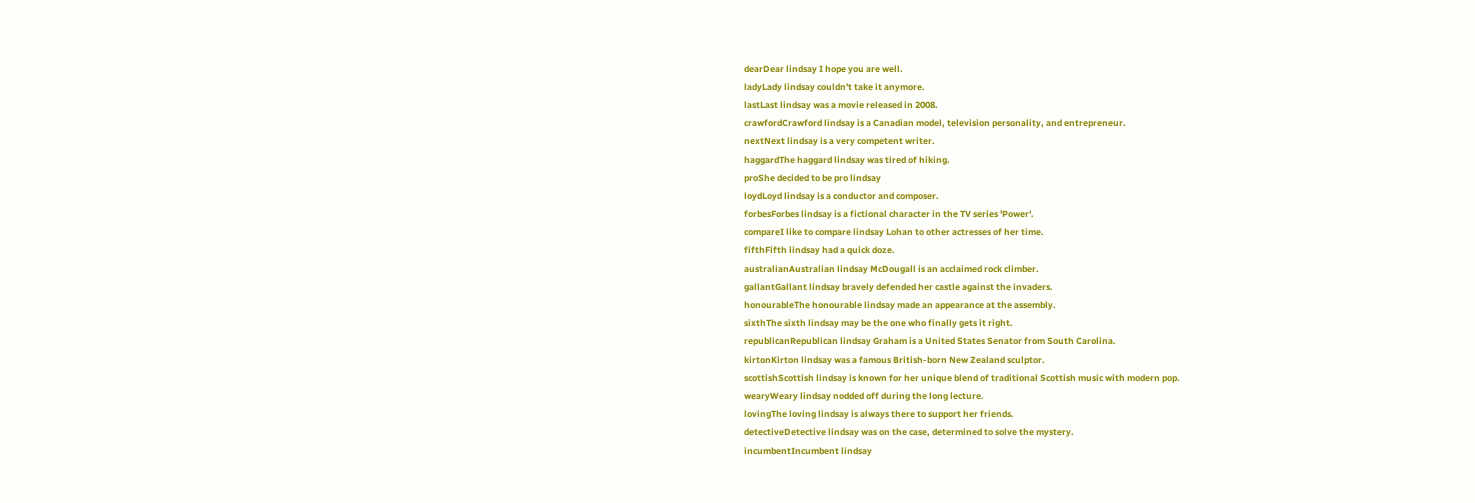dearDear lindsay I hope you are well.
ladyLady lindsay couldn't take it anymore.
lastLast lindsay was a movie released in 2008.
crawfordCrawford lindsay is a Canadian model, television personality, and entrepreneur.
nextNext lindsay is a very competent writer.
haggardThe haggard lindsay was tired of hiking.
proShe decided to be pro lindsay
loydLoyd lindsay is a conductor and composer.
forbesForbes lindsay is a fictional character in the TV series 'Power'.
compareI like to compare lindsay Lohan to other actresses of her time.
fifthFifth lindsay had a quick doze.
australianAustralian lindsay McDougall is an acclaimed rock climber.
gallantGallant lindsay bravely defended her castle against the invaders.
honourableThe honourable lindsay made an appearance at the assembly.
sixthThe sixth lindsay may be the one who finally gets it right.
republicanRepublican lindsay Graham is a United States Senator from South Carolina.
kirtonKirton lindsay was a famous British-born New Zealand sculptor.
scottishScottish lindsay is known for her unique blend of traditional Scottish music with modern pop.
wearyWeary lindsay nodded off during the long lecture.
lovingThe loving lindsay is always there to support her friends.
detectiveDetective lindsay was on the case, determined to solve the mystery.
incumbentIncumbent lindsay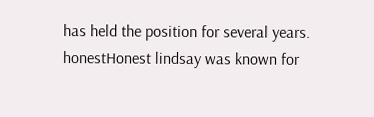has held the position for several years.
honestHonest lindsay was known for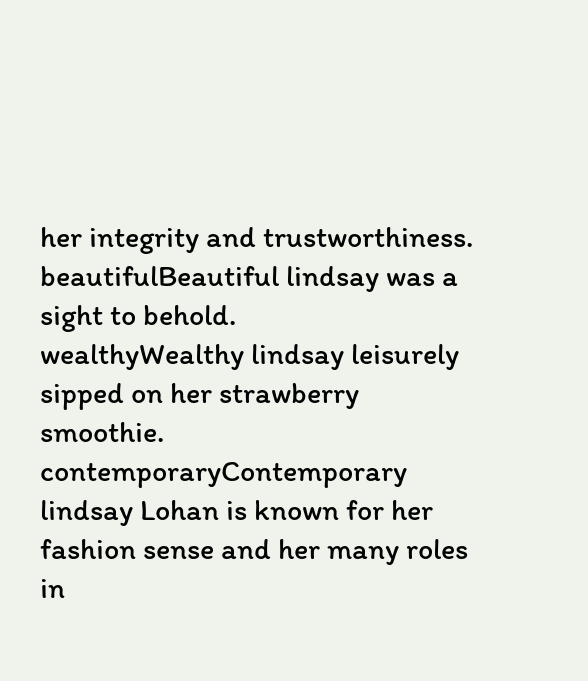her integrity and trustworthiness.
beautifulBeautiful lindsay was a sight to behold.
wealthyWealthy lindsay leisurely sipped on her strawberry smoothie.
contemporaryContemporary lindsay Lohan is known for her fashion sense and her many roles in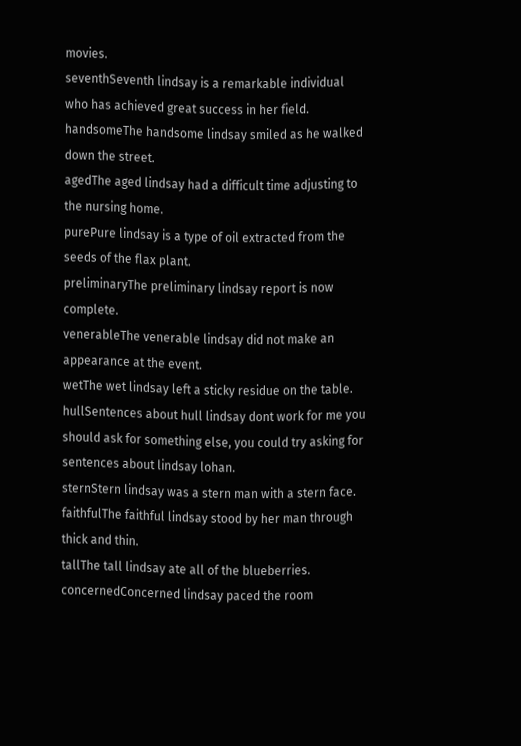movies.
seventhSeventh lindsay is a remarkable individual who has achieved great success in her field.
handsomeThe handsome lindsay smiled as he walked down the street.
agedThe aged lindsay had a difficult time adjusting to the nursing home.
purePure lindsay is a type of oil extracted from the seeds of the flax plant.
preliminaryThe preliminary lindsay report is now complete.
venerableThe venerable lindsay did not make an appearance at the event.
wetThe wet lindsay left a sticky residue on the table.
hullSentences about hull lindsay dont work for me you should ask for something else, you could try asking for sentences about lindsay lohan.
sternStern lindsay was a stern man with a stern face.
faithfulThe faithful lindsay stood by her man through thick and thin.
tallThe tall lindsay ate all of the blueberries.
concernedConcerned lindsay paced the room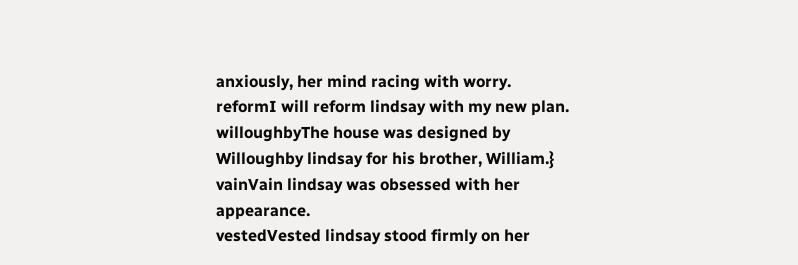anxiously, her mind racing with worry.
reformI will reform lindsay with my new plan.
willoughbyThe house was designed by Willoughby lindsay for his brother, William.}
vainVain lindsay was obsessed with her appearance.
vestedVested lindsay stood firmly on her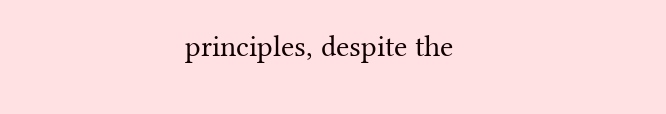principles, despite the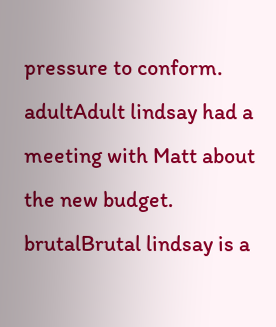pressure to conform.
adultAdult lindsay had a meeting with Matt about the new budget.
brutalBrutal lindsay is a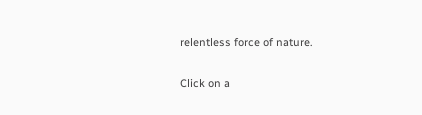relentless force of nature.

Click on a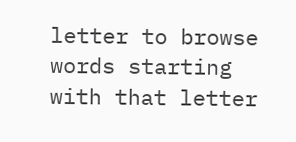letter to browse words starting with that letter